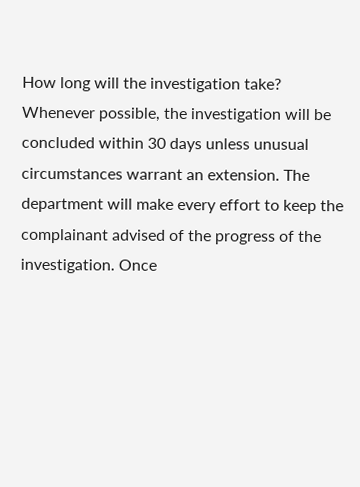How long will the investigation take?
Whenever possible, the investigation will be concluded within 30 days unless unusual circumstances warrant an extension. The department will make every effort to keep the complainant advised of the progress of the investigation. Once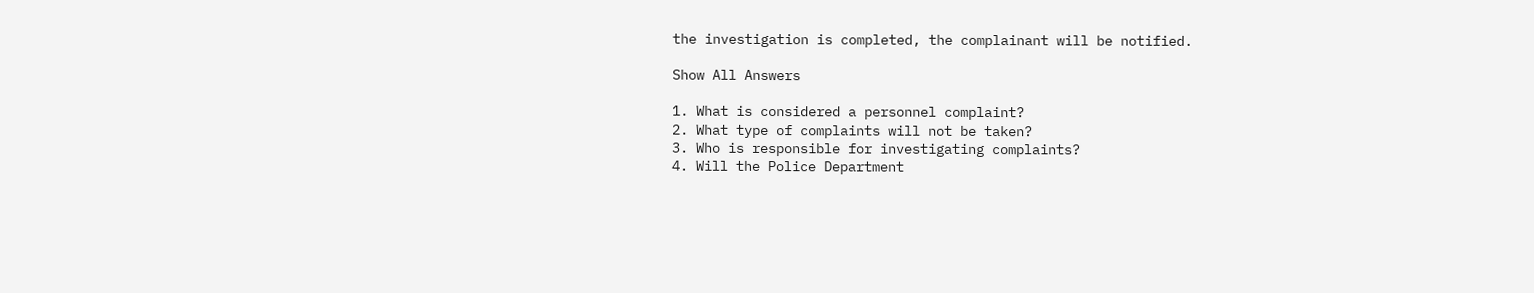the investigation is completed, the complainant will be notified.

Show All Answers

1. What is considered a personnel complaint?
2. What type of complaints will not be taken?
3. Who is responsible for investigating complaints?
4. Will the Police Department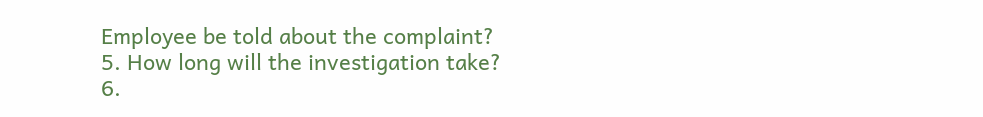Employee be told about the complaint?
5. How long will the investigation take?
6.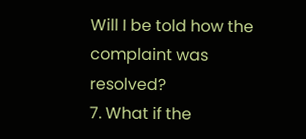Will I be told how the complaint was resolved?
7. What if the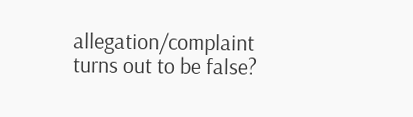allegation/complaint turns out to be false?